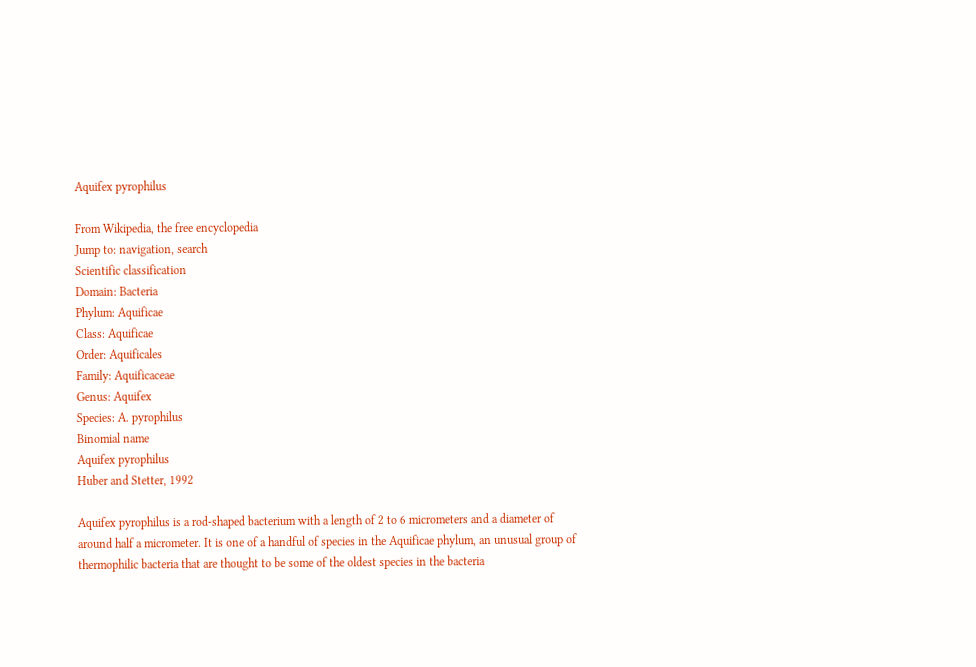Aquifex pyrophilus

From Wikipedia, the free encyclopedia
Jump to: navigation, search
Scientific classification
Domain: Bacteria
Phylum: Aquificae
Class: Aquificae
Order: Aquificales
Family: Aquificaceae
Genus: Aquifex
Species: A. pyrophilus
Binomial name
Aquifex pyrophilus
Huber and Stetter, 1992

Aquifex pyrophilus is a rod-shaped bacterium with a length of 2 to 6 micrometers and a diameter of around half a micrometer. It is one of a handful of species in the Aquificae phylum, an unusual group of thermophilic bacteria that are thought to be some of the oldest species in the bacteria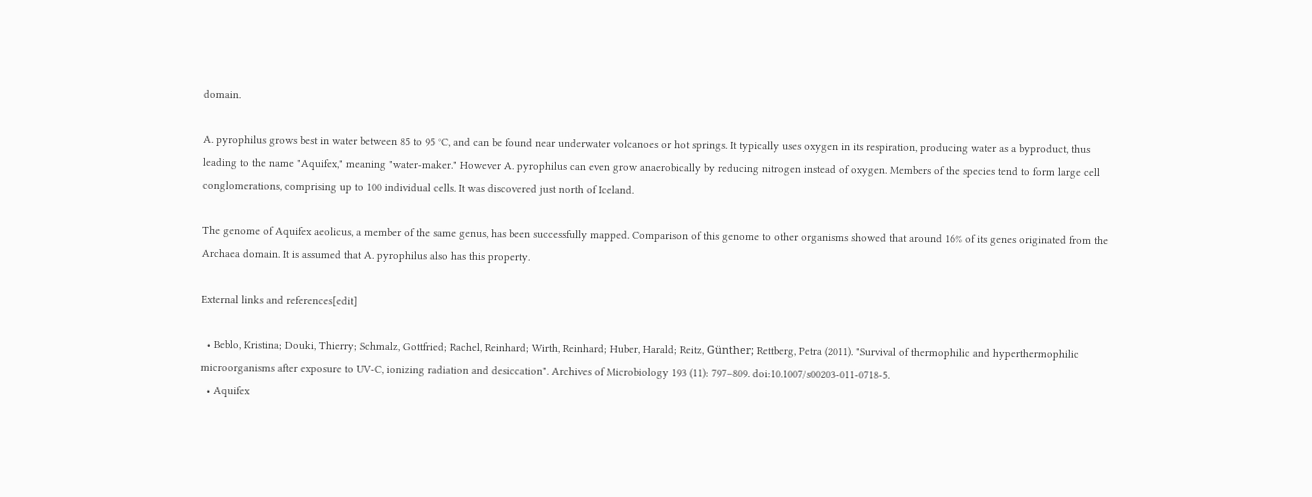domain.

A. pyrophilus grows best in water between 85 to 95 °C, and can be found near underwater volcanoes or hot springs. It typically uses oxygen in its respiration, producing water as a byproduct, thus leading to the name "Aquifex," meaning "water-maker." However A. pyrophilus can even grow anaerobically by reducing nitrogen instead of oxygen. Members of the species tend to form large cell conglomerations, comprising up to 100 individual cells. It was discovered just north of Iceland.

The genome of Aquifex aeolicus, a member of the same genus, has been successfully mapped. Comparison of this genome to other organisms showed that around 16% of its genes originated from the Archaea domain. It is assumed that A. pyrophilus also has this property.

External links and references[edit]

  • Beblo, Kristina; Douki, Thierry; Schmalz, Gottfried; Rachel, Reinhard; Wirth, Reinhard; Huber, Harald; Reitz, Günther; Rettberg, Petra (2011). "Survival of thermophilic and hyperthermophilic microorganisms after exposure to UV-C, ionizing radiation and desiccation". Archives of Microbiology 193 (11): 797–809. doi:10.1007/s00203-011-0718-5.
  • Aquifex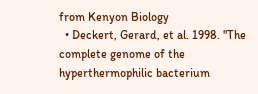from Kenyon Biology
  • Deckert, Gerard, et al. 1998. "The complete genome of the hyperthermophilic bacterium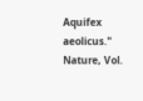Aquifex aeolicus." Nature, Vol.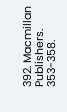392. Macmillan Publishers. 353-358.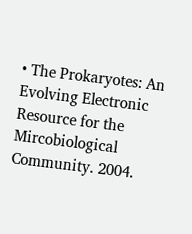• The Prokaryotes: An Evolving Electronic Resource for the Mircobiological Community. 2004.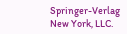Springer-Verlag New York, LLC.